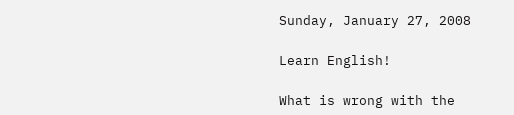Sunday, January 27, 2008

Learn English!

What is wrong with the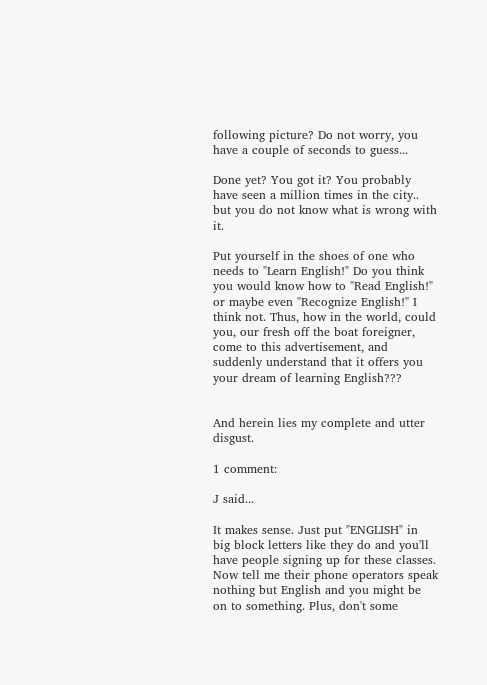following picture? Do not worry, you have a couple of seconds to guess...

Done yet? You got it? You probably have seen a million times in the city.. but you do not know what is wrong with it.

Put yourself in the shoes of one who needs to "Learn English!" Do you think you would know how to "Read English!" or maybe even "Recognize English!" I think not. Thus, how in the world, could you, our fresh off the boat foreigner, come to this advertisement, and suddenly understand that it offers you your dream of learning English???


And herein lies my complete and utter disgust.

1 comment:

J said...

It makes sense. Just put "ENGLISH" in big block letters like they do and you'll have people signing up for these classes. Now tell me their phone operators speak nothing but English and you might be on to something. Plus, don't some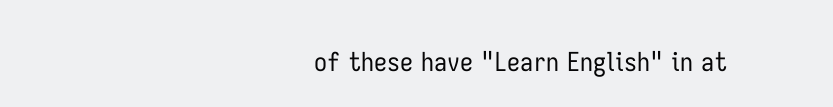of these have "Learn English" in at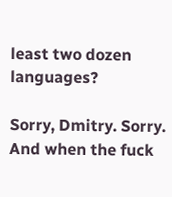least two dozen languages?

Sorry, Dmitry. Sorry. And when the fuck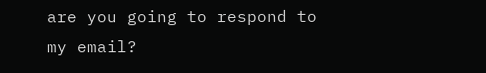are you going to respond to my email?